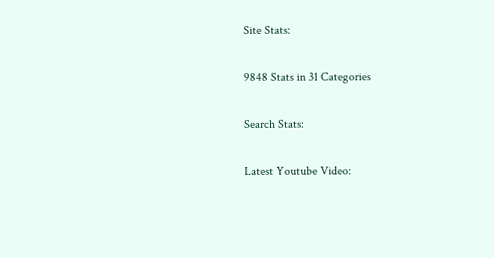Site Stats:

9848 Stats in 31 Categories

Search Stats:

Latest Youtube Video: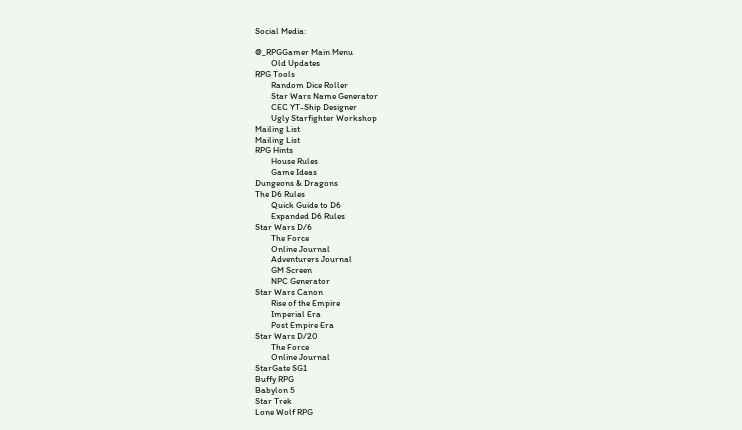Social Media:

@_RPGGamer Main Menu
        Old Updates
RPG Tools
        Random Dice Roller
        Star Wars Name Generator
        CEC YT-Ship Designer
        Ugly Starfighter Workshop
Mailing List
Mailing List
RPG Hints
        House Rules
        Game Ideas
Dungeons & Dragons
The D6 Rules
        Quick Guide to D6
        Expanded D6 Rules
Star Wars D/6
        The Force
        Online Journal
        Adventurers Journal
        GM Screen
        NPC Generator
Star Wars Canon
        Rise of the Empire
        Imperial Era
        Post Empire Era
Star Wars D/20
        The Force
        Online Journal
StarGate SG1
Buffy RPG
Babylon 5
Star Trek
Lone Wolf RPG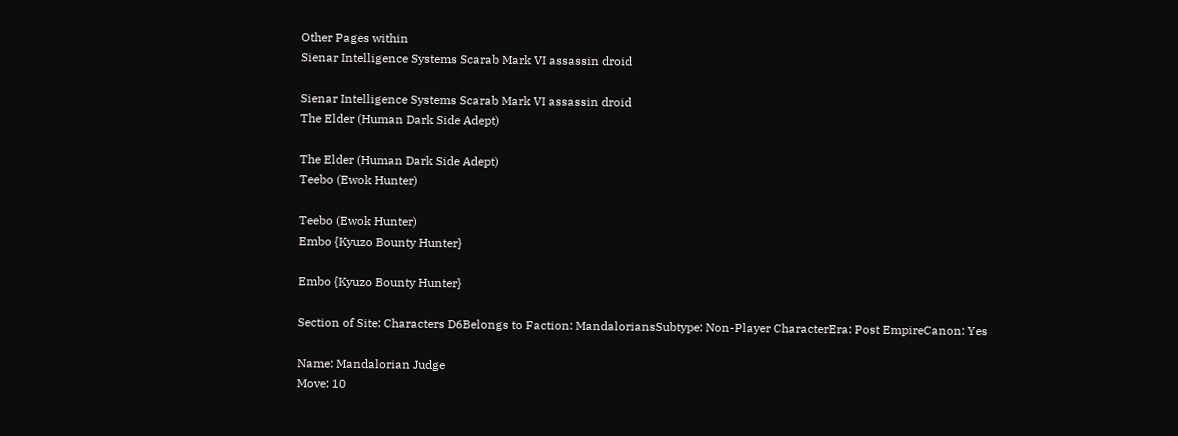Other Pages within
Sienar Intelligence Systems Scarab Mark VI assassin droid

Sienar Intelligence Systems Scarab Mark VI assassin droid
The Elder (Human Dark Side Adept)

The Elder (Human Dark Side Adept)
Teebo (Ewok Hunter)

Teebo (Ewok Hunter)
Embo {Kyuzo Bounty Hunter}

Embo {Kyuzo Bounty Hunter}

Section of Site: Characters D6Belongs to Faction: MandaloriansSubtype: Non-Player CharacterEra: Post EmpireCanon: Yes

Name: Mandalorian Judge
Move: 10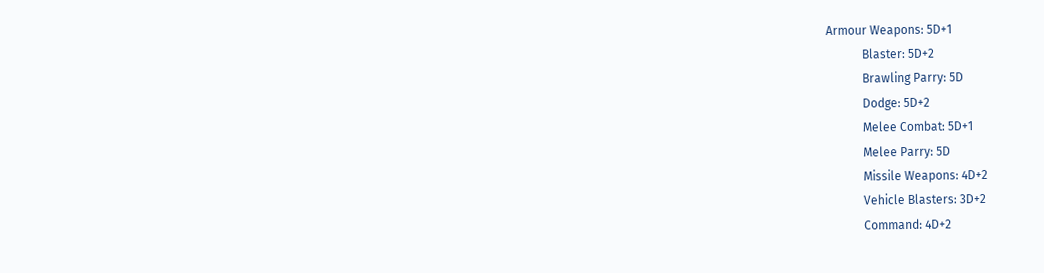Armour Weapons: 5D+1
            Blaster: 5D+2
            Brawling Parry: 5D
            Dodge: 5D+2
            Melee Combat: 5D+1
            Melee Parry: 5D
            Missile Weapons: 4D+2
            Vehicle Blasters: 3D+2
            Command: 4D+2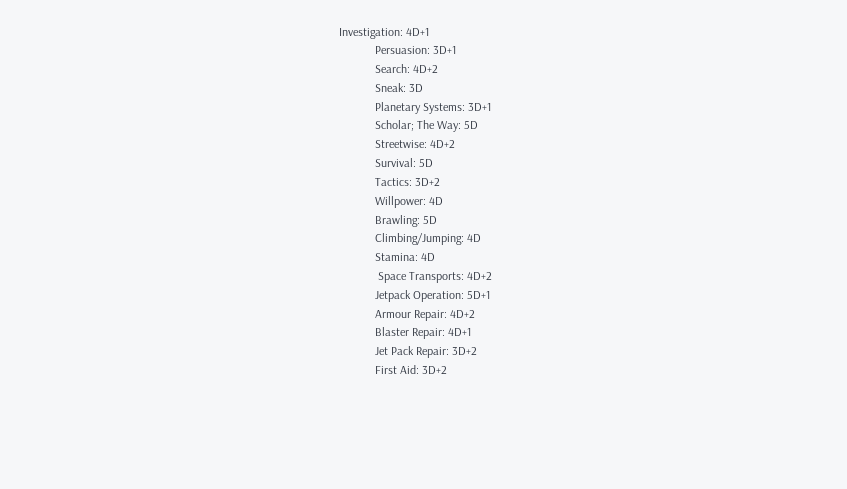Investigation: 4D+1
            Persuasion: 3D+1
            Search: 4D+2
            Sneak: 3D
            Planetary Systems: 3D+1
            Scholar; The Way: 5D
            Streetwise: 4D+2
            Survival: 5D
            Tactics: 3D+2
            Willpower: 4D
            Brawling: 5D
            Climbing/Jumping: 4D
            Stamina: 4D
             Space Transports: 4D+2
            Jetpack Operation: 5D+1
            Armour Repair: 4D+2
            Blaster Repair: 4D+1
            Jet Pack Repair: 3D+2
            First Aid: 3D+2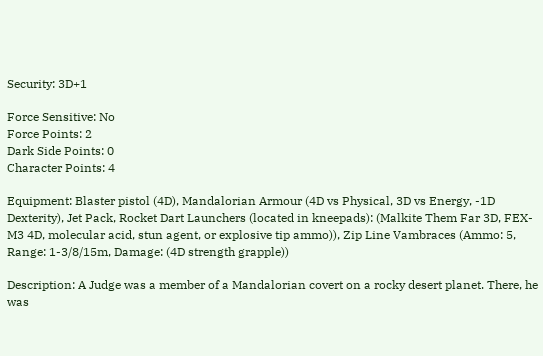Security: 3D+1

Force Sensitive: No
Force Points: 2
Dark Side Points: 0
Character Points: 4

Equipment: Blaster pistol (4D), Mandalorian Armour (4D vs Physical, 3D vs Energy, -1D Dexterity), Jet Pack, Rocket Dart Launchers (located in kneepads): (Malkite Them Far 3D, FEX-M3 4D, molecular acid, stun agent, or explosive tip ammo)), Zip Line Vambraces (Ammo: 5, Range: 1-3/8/15m, Damage: (4D strength grapple))

Description: A Judge was a member of a Mandalorian covert on a rocky desert planet. There, he was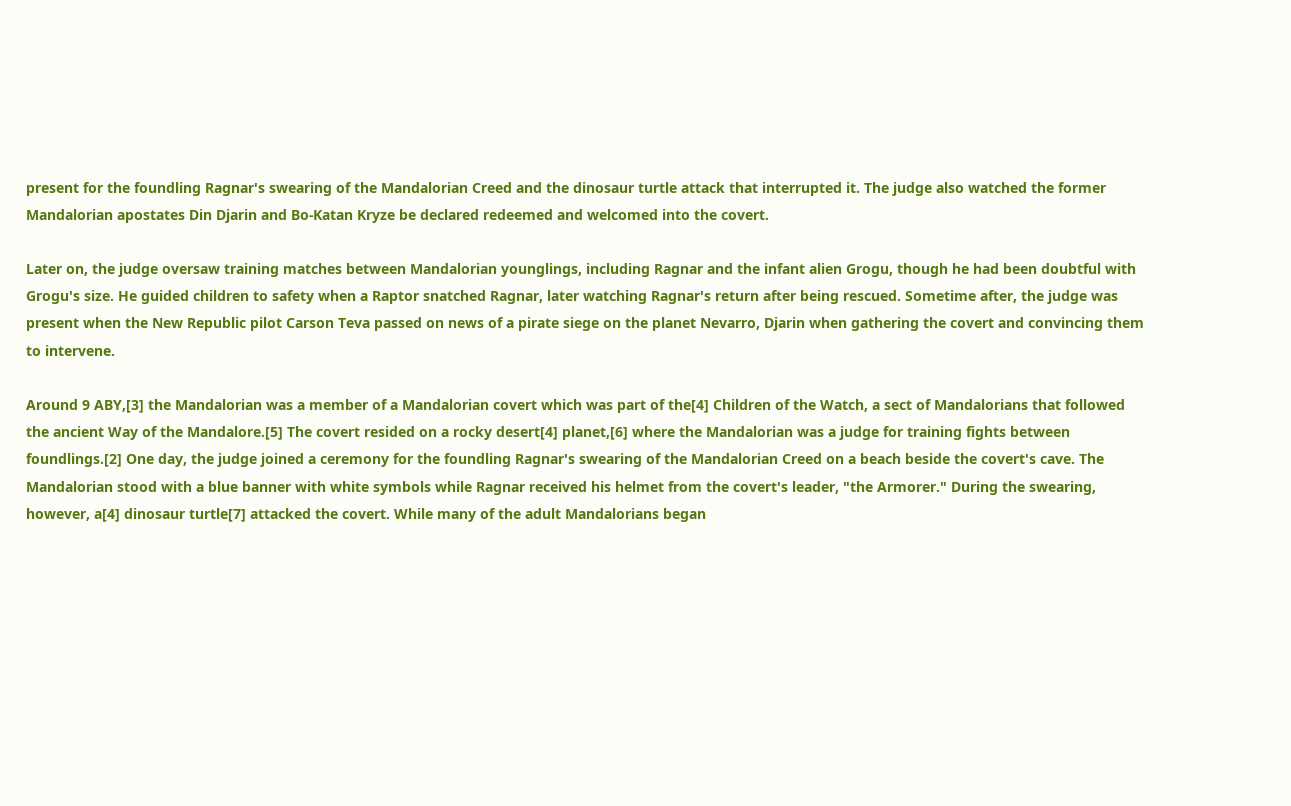present for the foundling Ragnar's swearing of the Mandalorian Creed and the dinosaur turtle attack that interrupted it. The judge also watched the former Mandalorian apostates Din Djarin and Bo-Katan Kryze be declared redeemed and welcomed into the covert.

Later on, the judge oversaw training matches between Mandalorian younglings, including Ragnar and the infant alien Grogu, though he had been doubtful with Grogu's size. He guided children to safety when a Raptor snatched Ragnar, later watching Ragnar's return after being rescued. Sometime after, the judge was present when the New Republic pilot Carson Teva passed on news of a pirate siege on the planet Nevarro, Djarin when gathering the covert and convincing them to intervene.

Around 9 ABY,[3] the Mandalorian was a member of a Mandalorian covert which was part of the[4] Children of the Watch, a sect of Mandalorians that followed the ancient Way of the Mandalore.[5] The covert resided on a rocky desert[4] planet,[6] where the Mandalorian was a judge for training fights between foundlings.[2] One day, the judge joined a ceremony for the foundling Ragnar's swearing of the Mandalorian Creed on a beach beside the covert's cave. The Mandalorian stood with a blue banner with white symbols while Ragnar received his helmet from the covert's leader, "the Armorer." During the swearing, however, a[4] dinosaur turtle[7] attacked the covert. While many of the adult Mandalorians began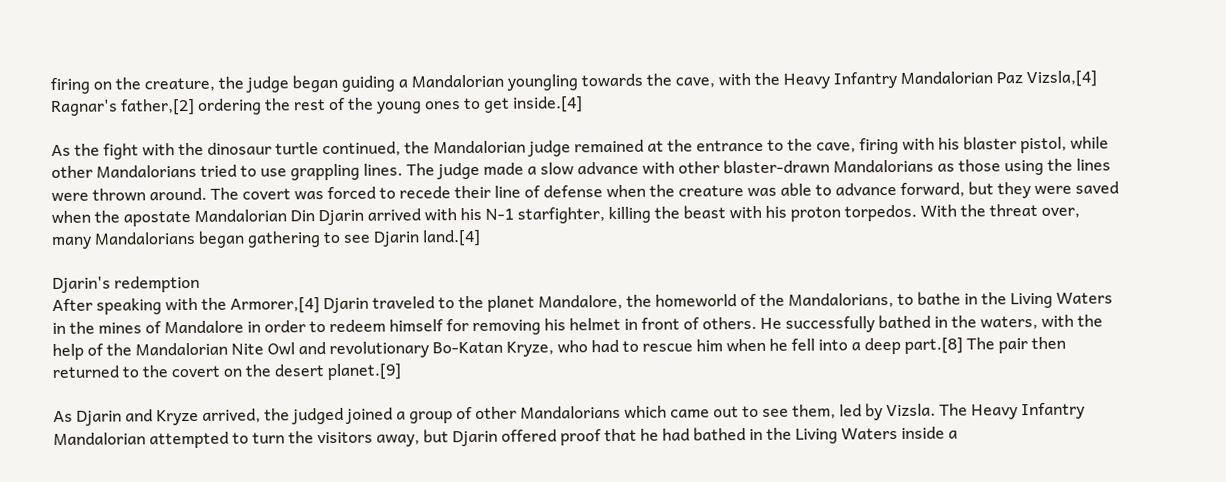firing on the creature, the judge began guiding a Mandalorian youngling towards the cave, with the Heavy Infantry Mandalorian Paz Vizsla,[4] Ragnar's father,[2] ordering the rest of the young ones to get inside.[4]

As the fight with the dinosaur turtle continued, the Mandalorian judge remained at the entrance to the cave, firing with his blaster pistol, while other Mandalorians tried to use grappling lines. The judge made a slow advance with other blaster-drawn Mandalorians as those using the lines were thrown around. The covert was forced to recede their line of defense when the creature was able to advance forward, but they were saved when the apostate Mandalorian Din Djarin arrived with his N-1 starfighter, killing the beast with his proton torpedos. With the threat over, many Mandalorians began gathering to see Djarin land.[4]

Djarin's redemption
After speaking with the Armorer,[4] Djarin traveled to the planet Mandalore, the homeworld of the Mandalorians, to bathe in the Living Waters in the mines of Mandalore in order to redeem himself for removing his helmet in front of others. He successfully bathed in the waters, with the help of the Mandalorian Nite Owl and revolutionary Bo-Katan Kryze, who had to rescue him when he fell into a deep part.[8] The pair then returned to the covert on the desert planet.[9]

As Djarin and Kryze arrived, the judged joined a group of other Mandalorians which came out to see them, led by Vizsla. The Heavy Infantry Mandalorian attempted to turn the visitors away, but Djarin offered proof that he had bathed in the Living Waters inside a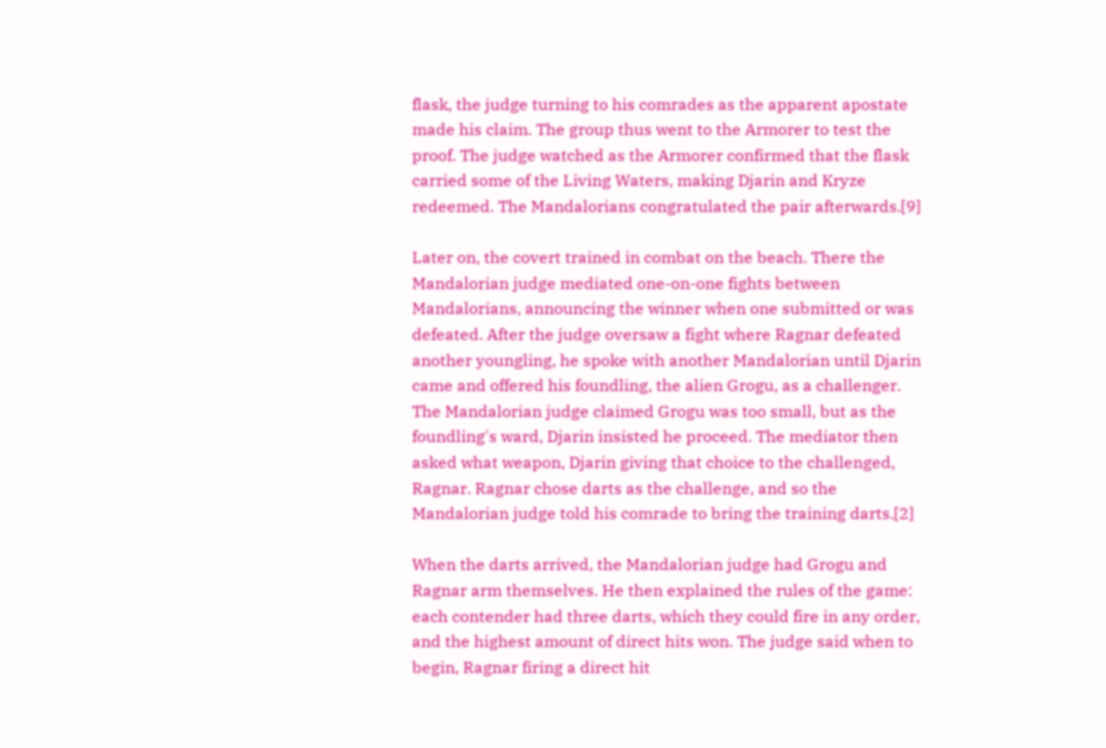flask, the judge turning to his comrades as the apparent apostate made his claim. The group thus went to the Armorer to test the proof. The judge watched as the Armorer confirmed that the flask carried some of the Living Waters, making Djarin and Kryze redeemed. The Mandalorians congratulated the pair afterwards.[9]

Later on, the covert trained in combat on the beach. There the Mandalorian judge mediated one-on-one fights between Mandalorians, announcing the winner when one submitted or was defeated. After the judge oversaw a fight where Ragnar defeated another youngling, he spoke with another Mandalorian until Djarin came and offered his foundling, the alien Grogu, as a challenger. The Mandalorian judge claimed Grogu was too small, but as the foundling's ward, Djarin insisted he proceed. The mediator then asked what weapon, Djarin giving that choice to the challenged, Ragnar. Ragnar chose darts as the challenge, and so the Mandalorian judge told his comrade to bring the training darts.[2]

When the darts arrived, the Mandalorian judge had Grogu and Ragnar arm themselves. He then explained the rules of the game: each contender had three darts, which they could fire in any order, and the highest amount of direct hits won. The judge said when to begin, Ragnar firing a direct hit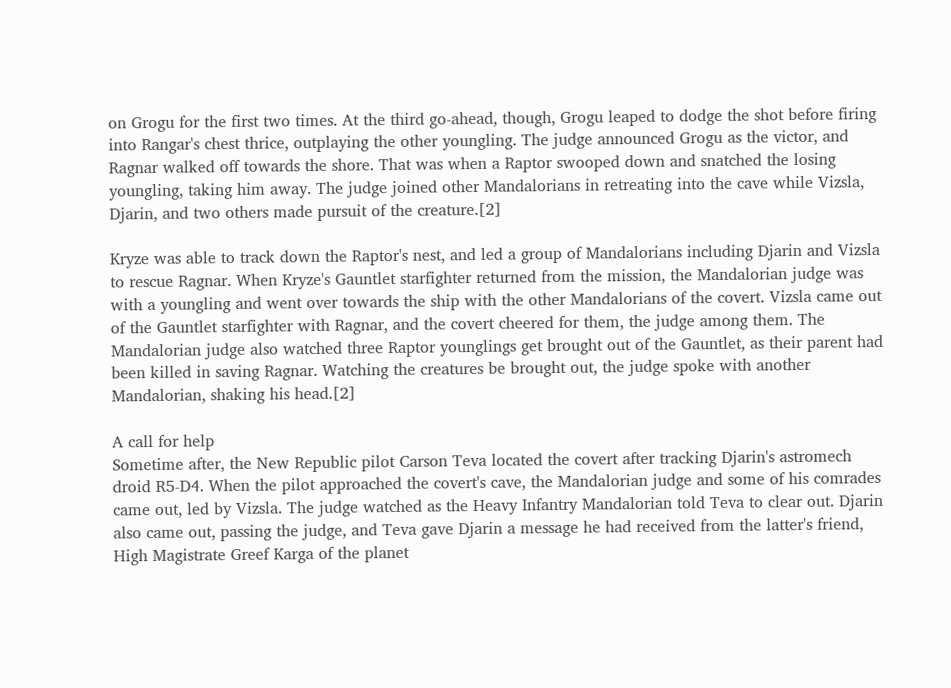on Grogu for the first two times. At the third go-ahead, though, Grogu leaped to dodge the shot before firing into Rangar's chest thrice, outplaying the other youngling. The judge announced Grogu as the victor, and Ragnar walked off towards the shore. That was when a Raptor swooped down and snatched the losing youngling, taking him away. The judge joined other Mandalorians in retreating into the cave while Vizsla, Djarin, and two others made pursuit of the creature.[2]

Kryze was able to track down the Raptor's nest, and led a group of Mandalorians including Djarin and Vizsla to rescue Ragnar. When Kryze's Gauntlet starfighter returned from the mission, the Mandalorian judge was with a youngling and went over towards the ship with the other Mandalorians of the covert. Vizsla came out of the Gauntlet starfighter with Ragnar, and the covert cheered for them, the judge among them. The Mandalorian judge also watched three Raptor younglings get brought out of the Gauntlet, as their parent had been killed in saving Ragnar. Watching the creatures be brought out, the judge spoke with another Mandalorian, shaking his head.[2]

A call for help
Sometime after, the New Republic pilot Carson Teva located the covert after tracking Djarin's astromech droid R5-D4. When the pilot approached the covert's cave, the Mandalorian judge and some of his comrades came out, led by Vizsla. The judge watched as the Heavy Infantry Mandalorian told Teva to clear out. Djarin also came out, passing the judge, and Teva gave Djarin a message he had received from the latter's friend, High Magistrate Greef Karga of the planet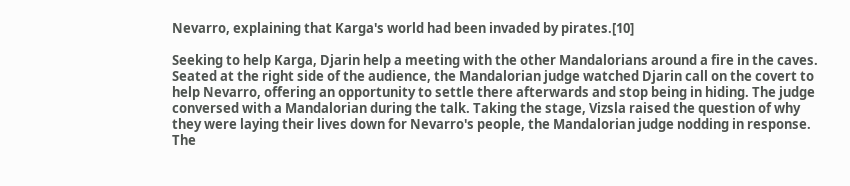Nevarro, explaining that Karga's world had been invaded by pirates.[10]

Seeking to help Karga, Djarin help a meeting with the other Mandalorians around a fire in the caves. Seated at the right side of the audience, the Mandalorian judge watched Djarin call on the covert to help Nevarro, offering an opportunity to settle there afterwards and stop being in hiding. The judge conversed with a Mandalorian during the talk. Taking the stage, Vizsla raised the question of why they were laying their lives down for Nevarro's people, the Mandalorian judge nodding in response. The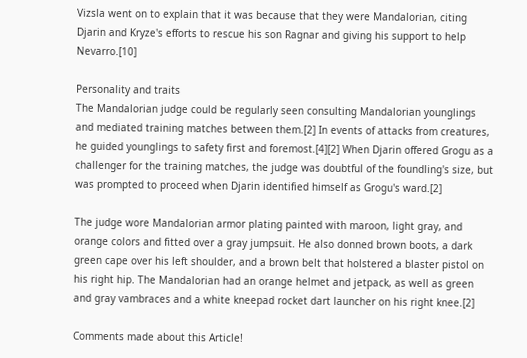Vizsla went on to explain that it was because that they were Mandalorian, citing Djarin and Kryze's efforts to rescue his son Ragnar and giving his support to help Nevarro.[10]

Personality and traits
The Mandalorian judge could be regularly seen consulting Mandalorian younglings and mediated training matches between them.[2] In events of attacks from creatures, he guided younglings to safety first and foremost.[4][2] When Djarin offered Grogu as a challenger for the training matches, the judge was doubtful of the foundling's size, but was prompted to proceed when Djarin identified himself as Grogu's ward.[2]

The judge wore Mandalorian armor plating painted with maroon, light gray, and orange colors and fitted over a gray jumpsuit. He also donned brown boots, a dark green cape over his left shoulder, and a brown belt that holstered a blaster pistol on his right hip. The Mandalorian had an orange helmet and jetpack, as well as green and gray vambraces and a white kneepad rocket dart launcher on his right knee.[2]

Comments made about this Article!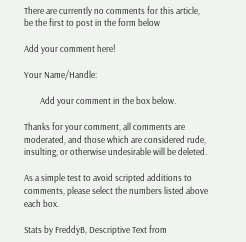There are currently no comments for this article, be the first to post in the form below

Add your comment here!

Your Name/Handle:

        Add your comment in the box below.

Thanks for your comment, all comments are moderated, and those which are considered rude, insulting, or otherwise undesirable will be deleted.

As a simple test to avoid scripted additions to comments, please select the numbers listed above each box.

Stats by FreddyB, Descriptive Text from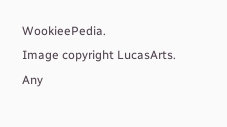WookieePedia.
Image copyright LucasArts.
Any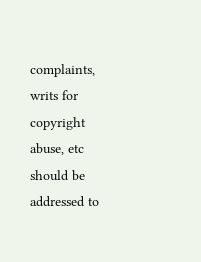complaints, writs for copyright abuse, etc should be addressed to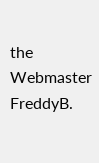the Webmaster FreddyB.